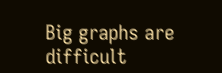Big graphs are difficult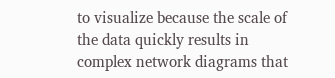to visualize because the scale of the data quickly results in complex network diagrams that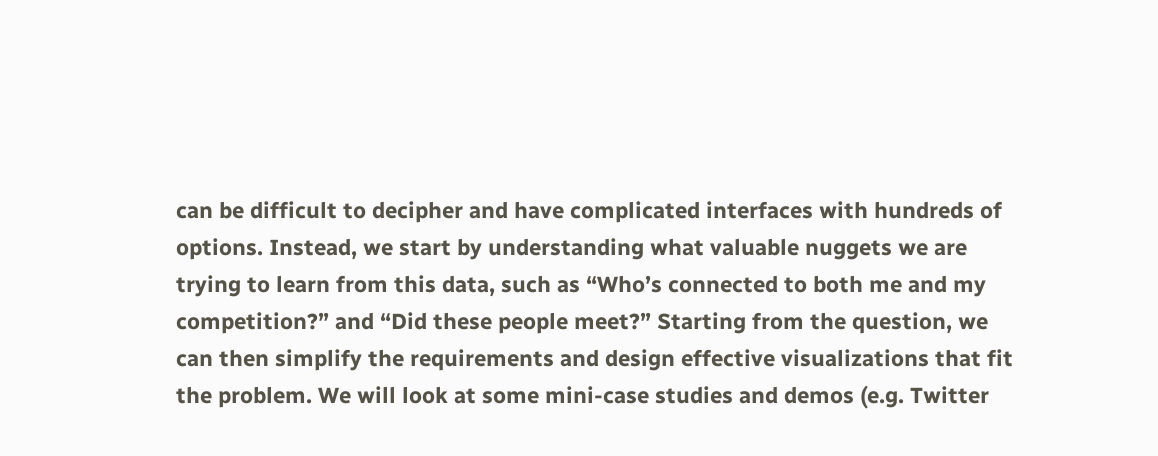can be difficult to decipher and have complicated interfaces with hundreds of options. Instead, we start by understanding what valuable nuggets we are trying to learn from this data, such as “Who’s connected to both me and my competition?” and “Did these people meet?” Starting from the question, we can then simplify the requirements and design effective visualizations that fit the problem. We will look at some mini-case studies and demos (e.g. Twitter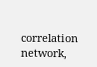correlation network,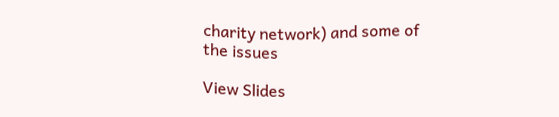charity network) and some of the issues

View Slides